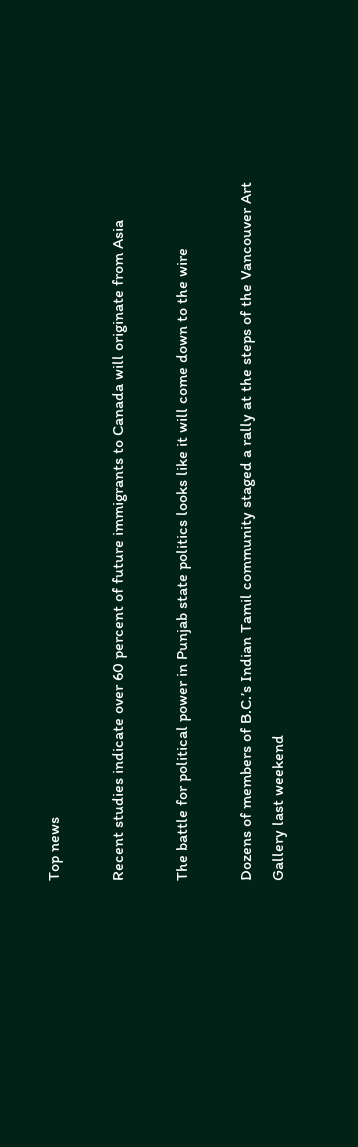Top news

Recent studies indicate over 60 percent of future immigrants to Canada will originate from Asia

The battle for political power in Punjab state politics looks like it will come down to the wire

Dozens of members of B.C.’s Indian Tamil community staged a rally at the steps of the Vancouver Art Gallery last weekend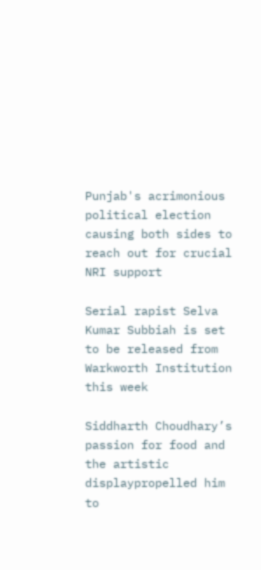Punjab's acrimonious political election causing both sides to reach out for crucial NRI support

Serial rapist Selva Kumar Subbiah is set to be released from Warkworth Institution this week

Siddharth Choudhary’s passion for food and the artistic displaypropelled him to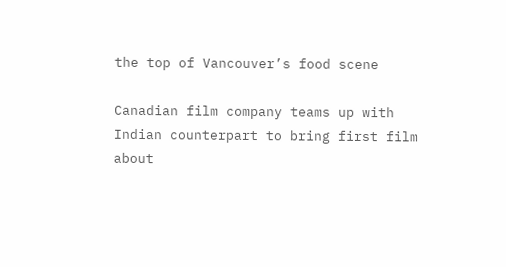the top of Vancouver’s food scene

Canadian film company teams up with Indian counterpart to bring first film about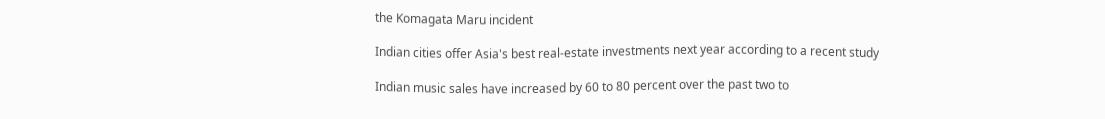the Komagata Maru incident

Indian cities offer Asia's best real-estate investments next year according to a recent study

Indian music sales have increased by 60 to 80 percent over the past two to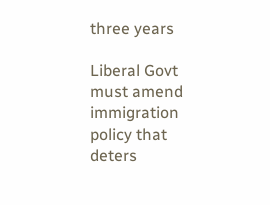three years

Liberal Govt must amend immigration policy that deters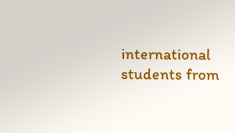international students from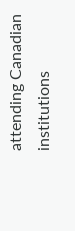attending Canadian institutions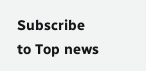Subscribe to Top news